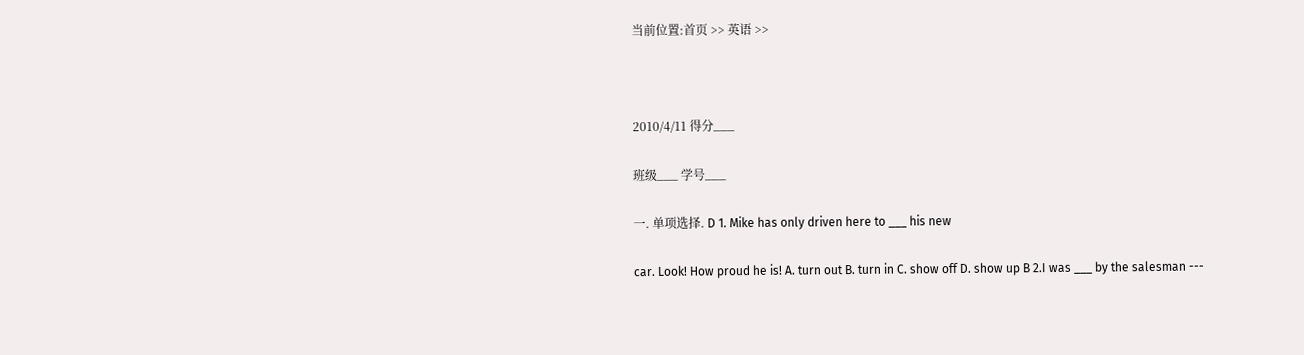当前位置:首页 >> 英语 >>



2010/4/11 得分___

班级___ 学号___

一. 单项选择. D 1. Mike has only driven here to ___ his new

car. Look! How proud he is! A. turn out B. turn in C. show off D. show up B 2.I was ___ by the salesman ---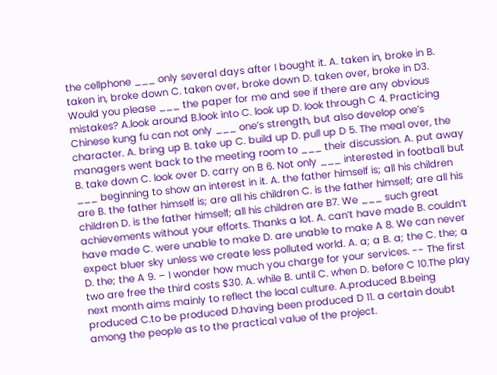the cellphone ___ only several days after I bought it. A. taken in, broke in B. taken in, broke down C. taken over, broke down D. taken over, broke in D3. Would you please ___ the paper for me and see if there are any obvious mistakes? A.look around B.look into C. look up D. look through C 4. Practicing Chinese kung fu can not only ___ one’s strength, but also develop one’s character. A. bring up B. take up C. build up D. pull up D 5. The meal over, the managers went back to the meeting room to ___ their discussion. A. put away B. take down C. look over D. carry on B 6. Not only ___ interested in football but ___ beginning to show an interest in it. A. the father himself is; all his children are B. the father himself is; are all his children C. is the father himself; are all his children D. is the father himself; all his children are B7. We ___ such great achievements without your efforts. Thanks a lot. A. can’t have made B. couldn’t have made C. were unable to make D. are unable to make A 8. We can never expect bluer sky unless we create less polluted world. A. a; a B. a; the C. the; a D. the; the A 9. – I wonder how much you charge for your services. -- The first two are free the third costs $30. A. while B. until C. when D. before C 10.The play next month aims mainly to reflect the local culture. A.produced B.being produced C.to be produced D.having been produced D 11. a certain doubt among the people as to the practical value of the project.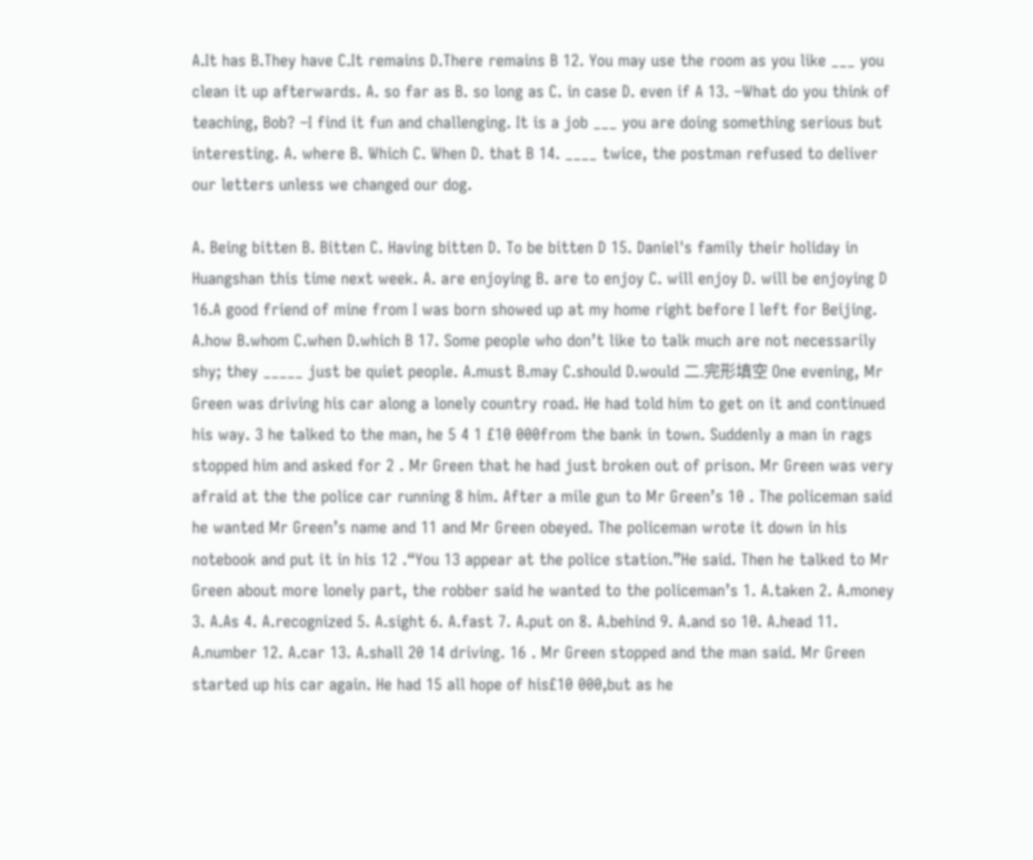A.It has B.They have C.It remains D.There remains B 12. You may use the room as you like ___ you clean it up afterwards. A. so far as B. so long as C. in case D. even if A 13. –What do you think of teaching, Bob? –I find it fun and challenging. It is a job ___ you are doing something serious but interesting. A. where B. Which C. When D. that B 14. ____ twice, the postman refused to deliver our letters unless we changed our dog.

A. Being bitten B. Bitten C. Having bitten D. To be bitten D 15. Daniel's family their holiday in Huangshan this time next week. A. are enjoying B. are to enjoy C. will enjoy D. will be enjoying D 16.A good friend of mine from I was born showed up at my home right before I left for Beijing. A.how B.whom C.when D.which B 17. Some people who don’t like to talk much are not necessarily shy; they _____ just be quiet people. A.must B.may C.should D.would 二.完形填空 One evening, Mr Green was driving his car along a lonely country road. He had told him to get on it and continued his way. 3 he talked to the man, he 5 4 1 £10 000from the bank in town. Suddenly a man in rags stopped him and asked for 2 . Mr Green that he had just broken out of prison. Mr Green was very afraid at the the police car running 8 him. After a mile gun to Mr Green’s 10 . The policeman said he wanted Mr Green’s name and 11 and Mr Green obeyed. The policeman wrote it down in his notebook and put it in his 12 .“You 13 appear at the police station.”He said. Then he talked to Mr Green about more lonely part, the robber said he wanted to the policeman’s 1. A.taken 2. A.money 3. A.As 4. A.recognized 5. A.sight 6. A.fast 7. A.put on 8. A.behind 9. A.and so 10. A.head 11. A.number 12. A.car 13. A.shall 20 14 driving. 16 . Mr Green stopped and the man said. Mr Green started up his car again. He had 15 all hope of his£10 000,but as he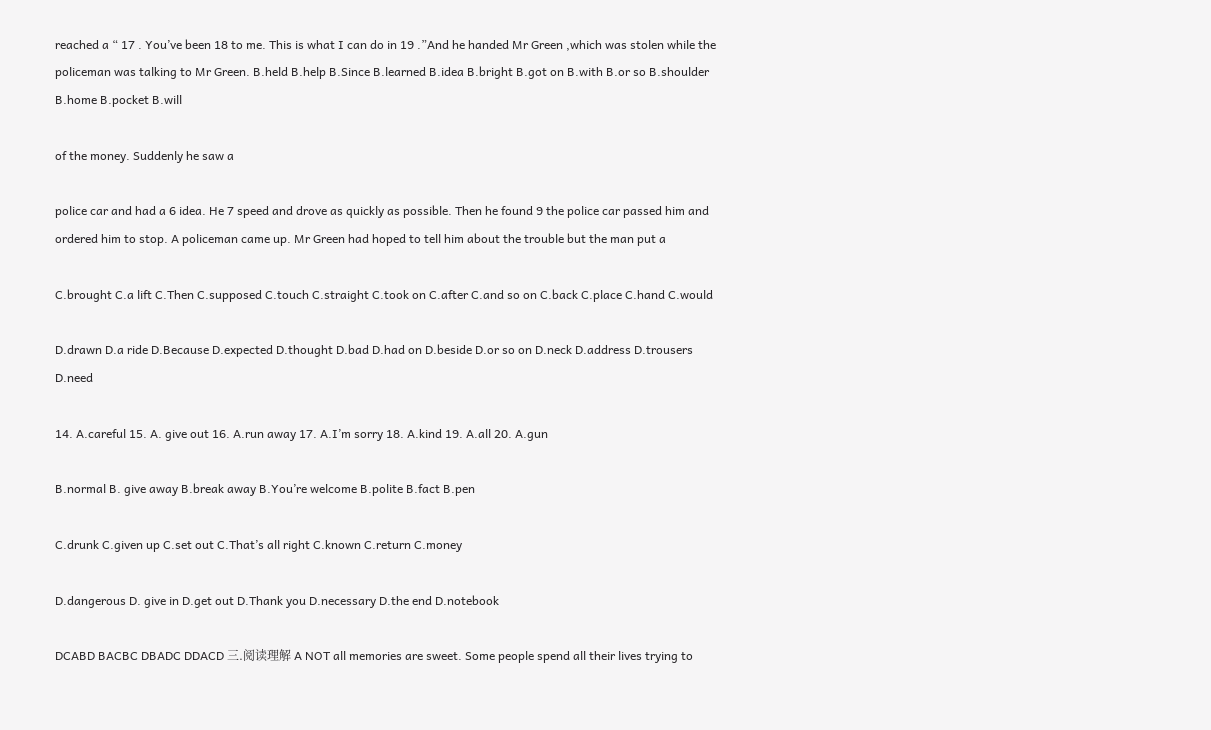reached a “ 17 . You’ve been 18 to me. This is what I can do in 19 .”And he handed Mr Green ,which was stolen while the policeman was talking to Mr Green. B.held B.help B.Since B.learned B.idea B.bright B.got on B.with B.or so B.shoulder B.home B.pocket B.will

of the money. Suddenly he saw a

police car and had a 6 idea. He 7 speed and drove as quickly as possible. Then he found 9 the police car passed him and ordered him to stop. A policeman came up. Mr Green had hoped to tell him about the trouble but the man put a

C.brought C.a lift C.Then C.supposed C.touch C.straight C.took on C.after C.and so on C.back C.place C.hand C.would

D.drawn D.a ride D.Because D.expected D.thought D.bad D.had on D.beside D.or so on D.neck D.address D.trousers D.need

14. A.careful 15. A. give out 16. A.run away 17. A.I’m sorry 18. A.kind 19. A.all 20. A.gun

B.normal B. give away B.break away B.You’re welcome B.polite B.fact B.pen

C.drunk C.given up C.set out C.That’s all right C.known C.return C.money

D.dangerous D. give in D.get out D.Thank you D.necessary D.the end D.notebook

DCABD BACBC DBADC DDACD 三.阅读理解 A NOT all memories are sweet. Some people spend all their lives trying to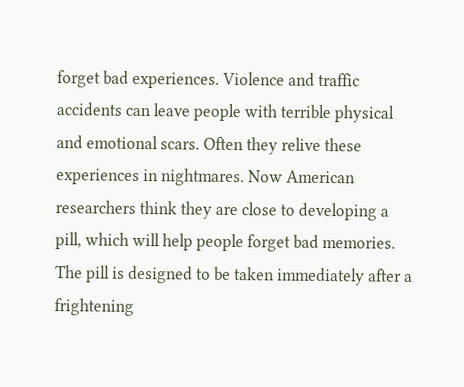forget bad experiences. Violence and traffic accidents can leave people with terrible physical and emotional scars. Often they relive these experiences in nightmares. Now American researchers think they are close to developing a pill, which will help people forget bad memories. The pill is designed to be taken immediately after a frightening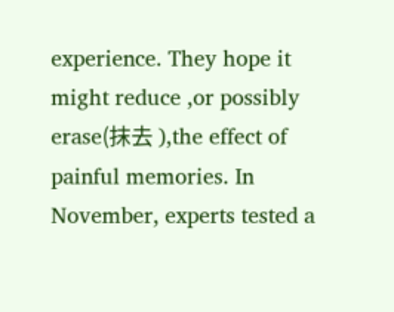experience. They hope it might reduce ,or possibly erase(抹去 ),the effect of painful memories. In November, experts tested a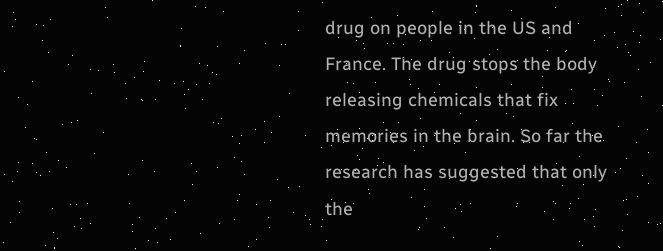drug on people in the US and France. The drug stops the body releasing chemicals that fix memories in the brain. So far the research has suggested that only the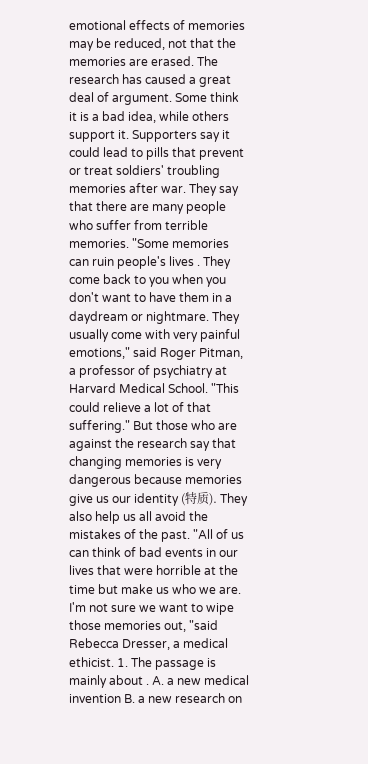emotional effects of memories may be reduced, not that the memories are erased. The research has caused a great deal of argument. Some think it is a bad idea, while others support it. Supporters say it could lead to pills that prevent or treat soldiers' troubling memories after war. They say that there are many people who suffer from terrible memories. "Some memories can ruin people's lives . They come back to you when you don't want to have them in a daydream or nightmare. They usually come with very painful emotions," said Roger Pitman, a professor of psychiatry at Harvard Medical School. "This could relieve a lot of that suffering." But those who are against the research say that changing memories is very dangerous because memories give us our identity (特质). They also help us all avoid the mistakes of the past. "All of us can think of bad events in our lives that were horrible at the time but make us who we are. I'm not sure we want to wipe those memories out, "said Rebecca Dresser, a medical ethicist. 1. The passage is mainly about . A. a new medical invention B. a new research on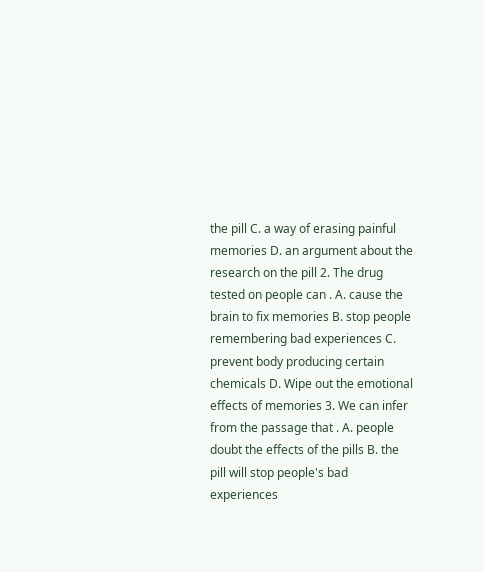the pill C. a way of erasing painful memories D. an argument about the research on the pill 2. The drug tested on people can . A. cause the brain to fix memories B. stop people remembering bad experiences C. prevent body producing certain chemicals D. Wipe out the emotional effects of memories 3. We can infer from the passage that . A. people doubt the effects of the pills B. the pill will stop people's bad experiences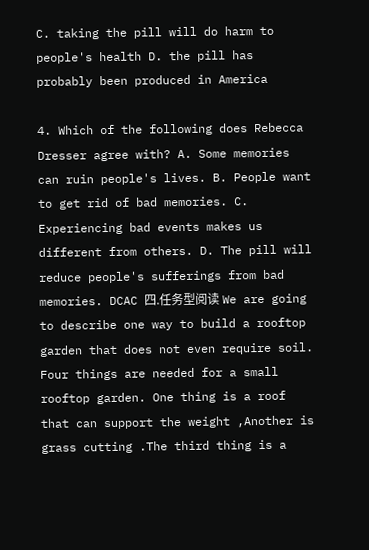C. taking the pill will do harm to people's health D. the pill has probably been produced in America

4. Which of the following does Rebecca Dresser agree with? A. Some memories can ruin people's lives. B. People want to get rid of bad memories. C. Experiencing bad events makes us different from others. D. The pill will reduce people's sufferings from bad memories. DCAC 四.任务型阅读 We are going to describe one way to build a rooftop garden that does not even require soil. Four things are needed for a small rooftop garden. One thing is a roof that can support the weight ,Another is grass cutting .The third thing is a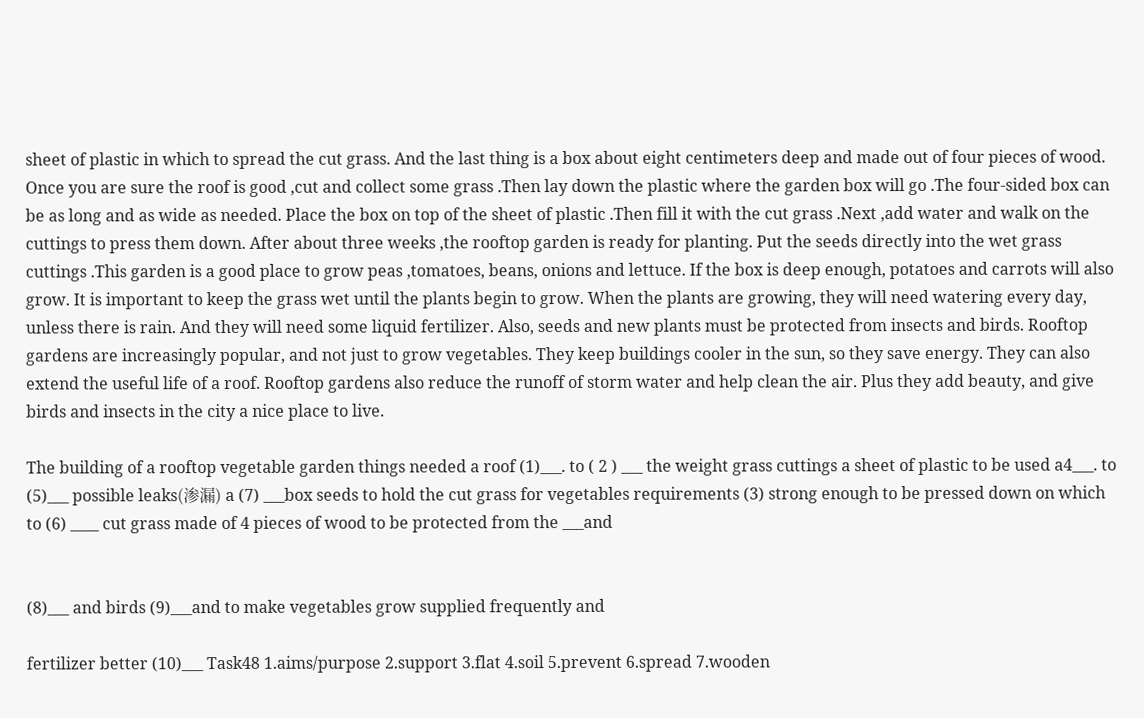sheet of plastic in which to spread the cut grass. And the last thing is a box about eight centimeters deep and made out of four pieces of wood. Once you are sure the roof is good ,cut and collect some grass .Then lay down the plastic where the garden box will go .The four-sided box can be as long and as wide as needed. Place the box on top of the sheet of plastic .Then fill it with the cut grass .Next ,add water and walk on the cuttings to press them down. After about three weeks ,the rooftop garden is ready for planting. Put the seeds directly into the wet grass cuttings .This garden is a good place to grow peas ,tomatoes, beans, onions and lettuce. If the box is deep enough, potatoes and carrots will also grow. It is important to keep the grass wet until the plants begin to grow. When the plants are growing, they will need watering every day, unless there is rain. And they will need some liquid fertilizer. Also, seeds and new plants must be protected from insects and birds. Rooftop gardens are increasingly popular, and not just to grow vegetables. They keep buildings cooler in the sun, so they save energy. They can also extend the useful life of a roof. Rooftop gardens also reduce the runoff of storm water and help clean the air. Plus they add beauty, and give birds and insects in the city a nice place to live.

The building of a rooftop vegetable garden things needed a roof (1)___. to ( 2 ) ___ the weight grass cuttings a sheet of plastic to be used a4___. to (5)___ possible leaks(渗漏) a (7) ___box seeds to hold the cut grass for vegetables requirements (3) strong enough to be pressed down on which to (6) ____ cut grass made of 4 pieces of wood to be protected from the ___and


(8)___ and birds (9)___and to make vegetables grow supplied frequently and

fertilizer better (10)___ Task48 1.aims/purpose 2.support 3.flat 4.soil 5.prevent 6.spread 7.wooden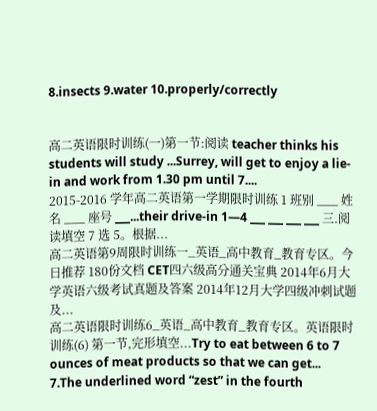8.insects 9.water 10.properly/correctly


高二英语限时训练(一)第一节:阅读 teacher thinks his students will study ...Surrey, will get to enjoy a lie-in and work from 1.30 pm until 7....
2015-2016 学年高二英语第一学期限时训练 1 班别 ___ 姓名 ___ 座号 ___...their drive-in 1—4 ___ ___ ___ ___ 三.阅读填空 7 选 5。根据...
高二英语第9周限时训练一_英语_高中教育_教育专区。今日推荐 180份文档 CET四六级高分通关宝典 2014年6月大学英语六级考试真题及答案 2014年12月大学四级冲刺试题及...
高二英语限时训练6_英语_高中教育_教育专区。英语限时训练(6) 第一节,完形填空...Try to eat between 6 to 7 ounces of meat products so that we can get...
7.The underlined word “zest” in the fourth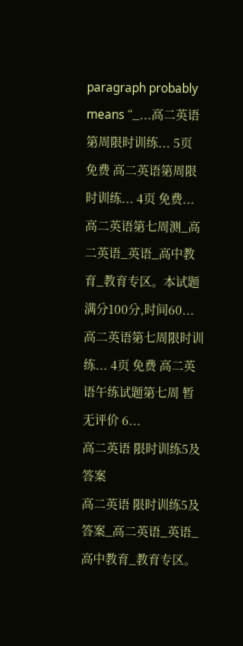paragraph probably means “_...高二英语第周限时训练... 5页 免费 高二英语第周限时训练... 4页 免费...
高二英语第七周测_高二英语_英语_高中教育_教育专区。本试题满分100分,时间60...高二英语第七周限时训练... 4页 免费 高二英语午练试题第七周 暂无评价 6...
高二英语 限时训练5及答案
高二英语 限时训练5及答案_高二英语_英语_高中教育_教育专区。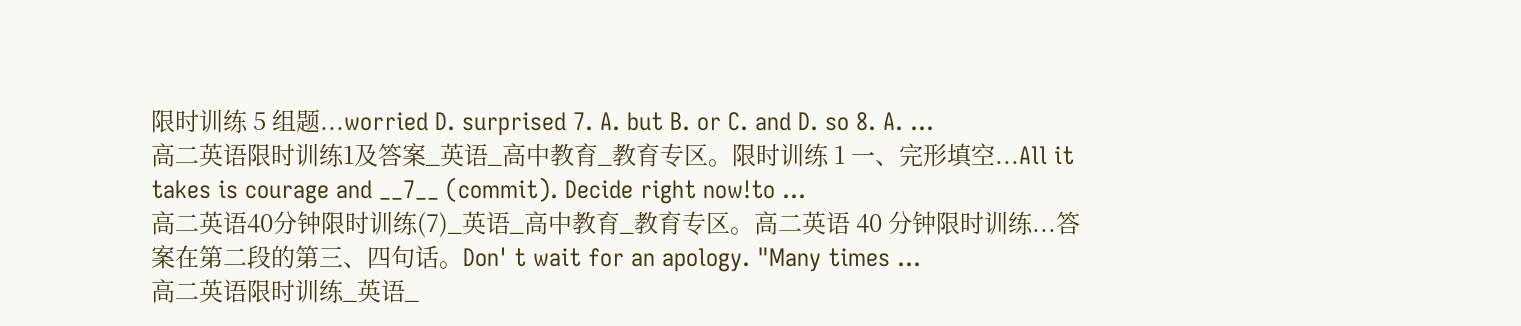限时训练 5 组题...worried D. surprised 7. A. but B. or C. and D. so 8. A. ...
高二英语限时训练1及答案_英语_高中教育_教育专区。限时训练 1 一、完形填空...All it takes is courage and __7__ (commit). Decide right now!to ...
高二英语40分钟限时训练(7)_英语_高中教育_教育专区。高二英语 40 分钟限时训练...答案在第二段的第三、四句话。Don' t wait for an apology. "Many times ...
高二英语限时训练_英语_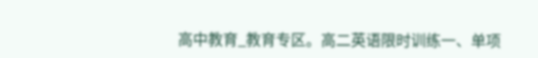高中教育_教育专区。高二英语限时训练一、单项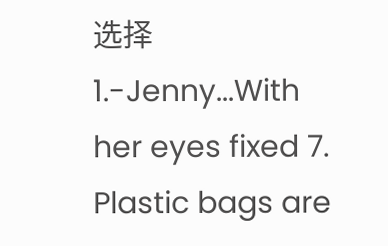选择 1.-Jenny...With her eyes fixed 7. Plastic bags are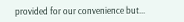provided for our convenience but...